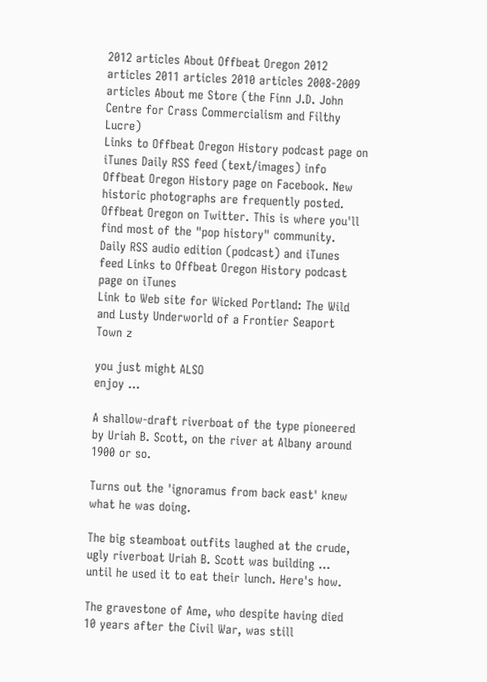2012 articles About Offbeat Oregon 2012 articles 2011 articles 2010 articles 2008-2009 articles About me Store (the Finn J.D. John Centre for Crass Commercialism and Filthy Lucre)
Links to Offbeat Oregon History podcast page on iTunes Daily RSS feed (text/images) info Offbeat Oregon History page on Facebook. New historic photographs are frequently posted. Offbeat Oregon on Twitter. This is where you'll find most of the "pop history" community. Daily RSS audio edition (podcast) and iTunes feed Links to Offbeat Oregon History podcast page on iTunes
Link to Web site for Wicked Portland: The Wild and Lusty Underworld of a Frontier Seaport Town z

you just might ALSO
enjoy ...

A shallow-draft riverboat of the type pioneered by Uriah B. Scott, on the river at Albany around 1900 or so.

Turns out the 'ignoramus from back east' knew what he was doing.

The big steamboat outfits laughed at the crude, ugly riverboat Uriah B. Scott was building ... until he used it to eat their lunch. Here's how.

The gravestone of Ame, who despite having died 10 years after the Civil War, was still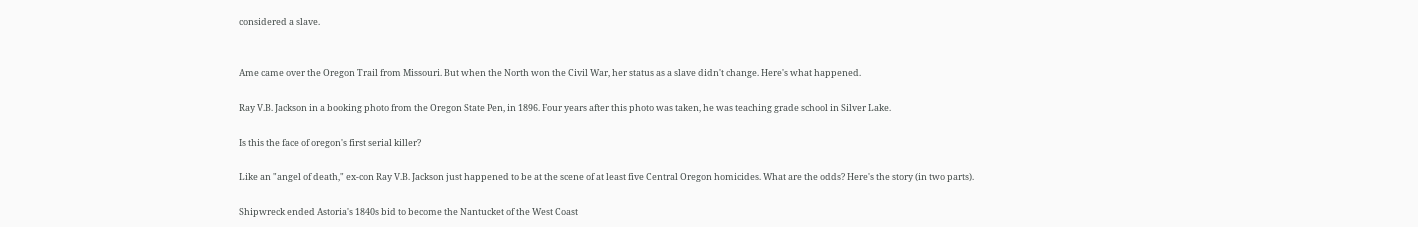considered a slave.


Ame came over the Oregon Trail from Missouri. But when the North won the Civil War, her status as a slave didn't change. Here's what happened.

Ray V.B. Jackson in a booking photo from the Oregon State Pen, in 1896. Four years after this photo was taken, he was teaching grade school in Silver Lake.

Is this the face of oregon's first serial killer?

Like an "angel of death," ex-con Ray V.B. Jackson just happened to be at the scene of at least five Central Oregon homicides. What are the odds? Here's the story (in two parts).

Shipwreck ended Astoria's 1840s bid to become the Nantucket of the West Coast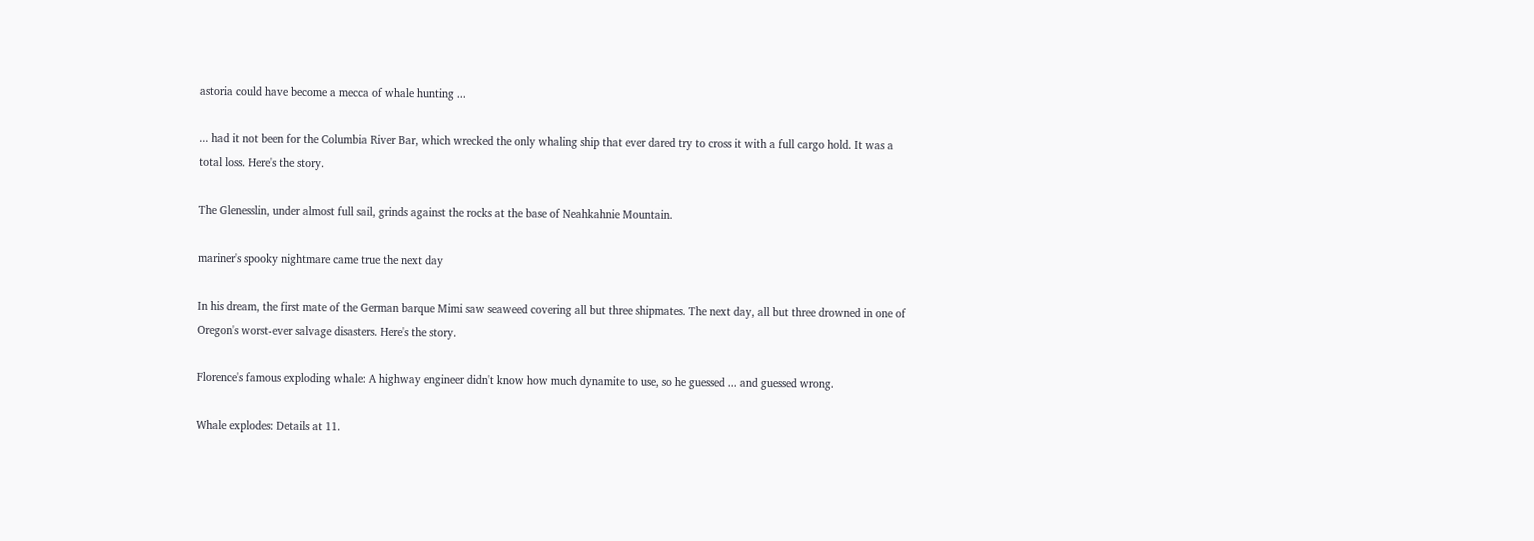astoria could have become a mecca of whale hunting ...

... had it not been for the Columbia River Bar, which wrecked the only whaling ship that ever dared try to cross it with a full cargo hold. It was a total loss. Here's the story.

The Glenesslin, under almost full sail, grinds against the rocks at the base of Neahkahnie Mountain.

mariner's spooky nightmare came true the next day

In his dream, the first mate of the German barque Mimi saw seaweed covering all but three shipmates. The next day, all but three drowned in one of Oregon's worst-ever salvage disasters. Here's the story.

Florence's famous exploding whale: A highway engineer didn't know how much dynamite to use, so he guessed ... and guessed wrong.

Whale explodes: Details at 11.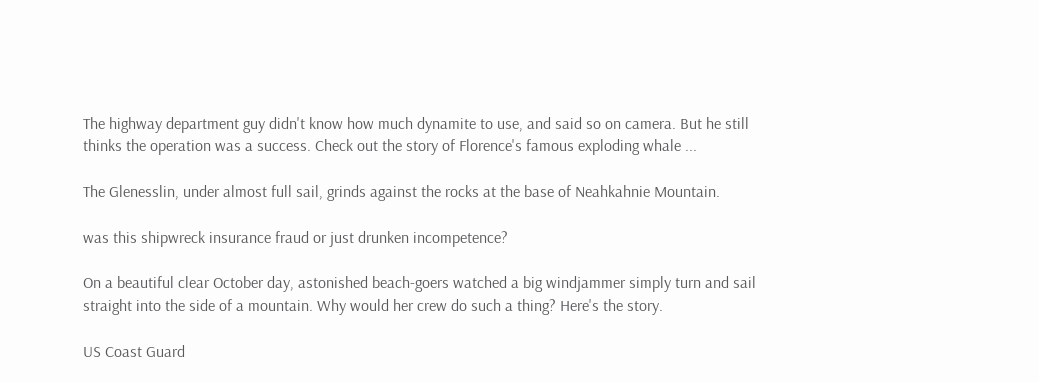The highway department guy didn't know how much dynamite to use, and said so on camera. But he still thinks the operation was a success. Check out the story of Florence's famous exploding whale ...

The Glenesslin, under almost full sail, grinds against the rocks at the base of Neahkahnie Mountain.

was this shipwreck insurance fraud or just drunken incompetence?

On a beautiful clear October day, astonished beach-goers watched a big windjammer simply turn and sail straight into the side of a mountain. Why would her crew do such a thing? Here's the story.

US Coast Guard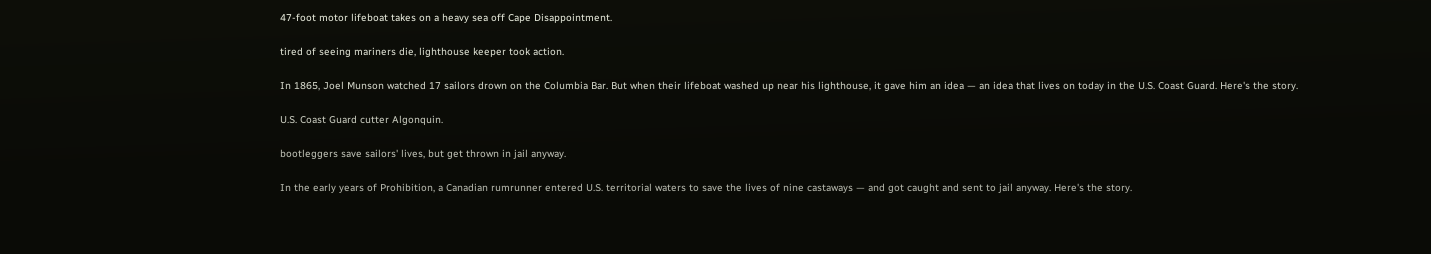47-foot motor lifeboat takes on a heavy sea off Cape Disappointment.

tired of seeing mariners die, lighthouse keeper took action.

In 1865, Joel Munson watched 17 sailors drown on the Columbia Bar. But when their lifeboat washed up near his lighthouse, it gave him an idea — an idea that lives on today in the U.S. Coast Guard. Here's the story.

U.S. Coast Guard cutter Algonquin.

bootleggers save sailors' lives, but get thrown in jail anyway.

In the early years of Prohibition, a Canadian rumrunner entered U.S. territorial waters to save the lives of nine castaways — and got caught and sent to jail anyway. Here's the story.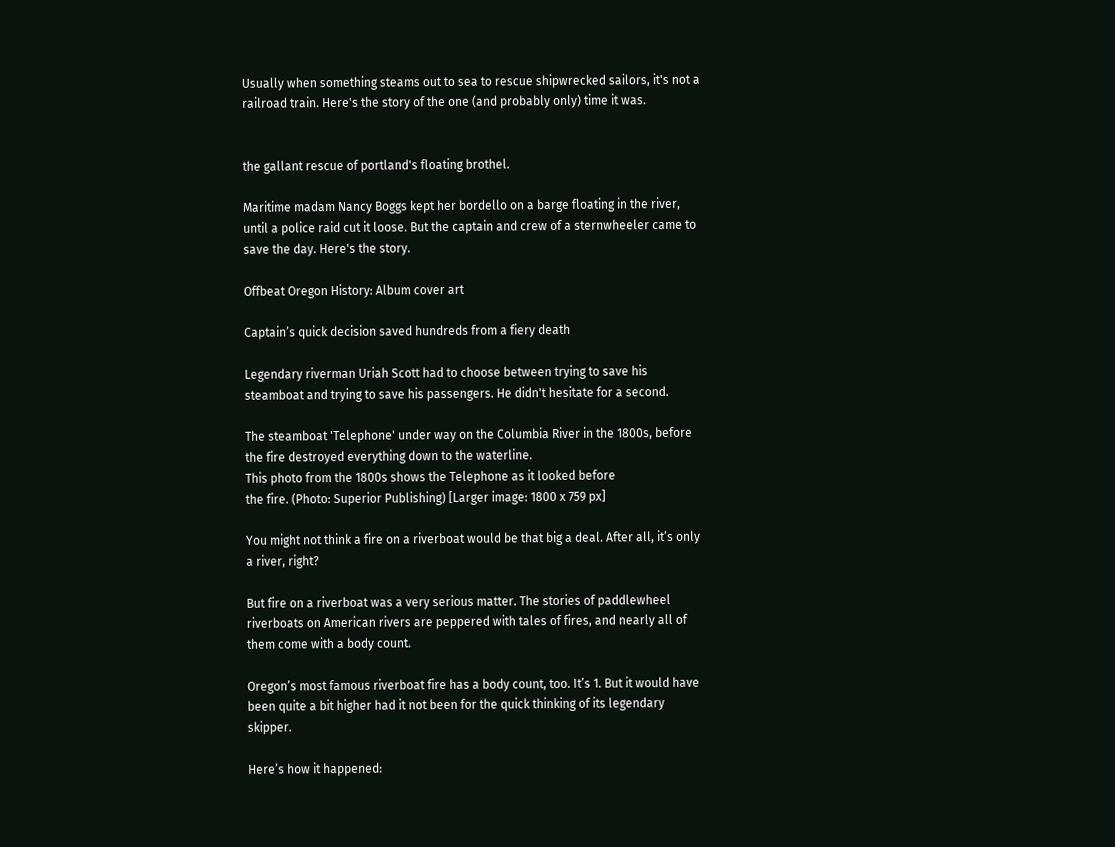Usually when something steams out to sea to rescue shipwrecked sailors, it's not a railroad train. Here's the story of the one (and probably only) time it was.


the gallant rescue of portland's floating brothel.

Maritime madam Nancy Boggs kept her bordello on a barge floating in the river, until a police raid cut it loose. But the captain and crew of a sternwheeler came to save the day. Here's the story.

Offbeat Oregon History: Album cover art

Captain’s quick decision saved hundreds from a fiery death

Legendary riverman Uriah Scott had to choose between trying to save his steamboat and trying to save his passengers. He didn't hesitate for a second.

The steamboat 'Telephone' under way on the Columbia River in the 1800s, before the fire destroyed everything down to the waterline.
This photo from the 1800s shows the Telephone as it looked before
the fire. (Photo: Superior Publishing) [Larger image: 1800 x 759 px]

You might not think a fire on a riverboat would be that big a deal. After all, it’s only a river, right?

But fire on a riverboat was a very serious matter. The stories of paddlewheel riverboats on American rivers are peppered with tales of fires, and nearly all of them come with a body count.

Oregon’s most famous riverboat fire has a body count, too. It’s 1. But it would have been quite a bit higher had it not been for the quick thinking of its legendary skipper.

Here’s how it happened: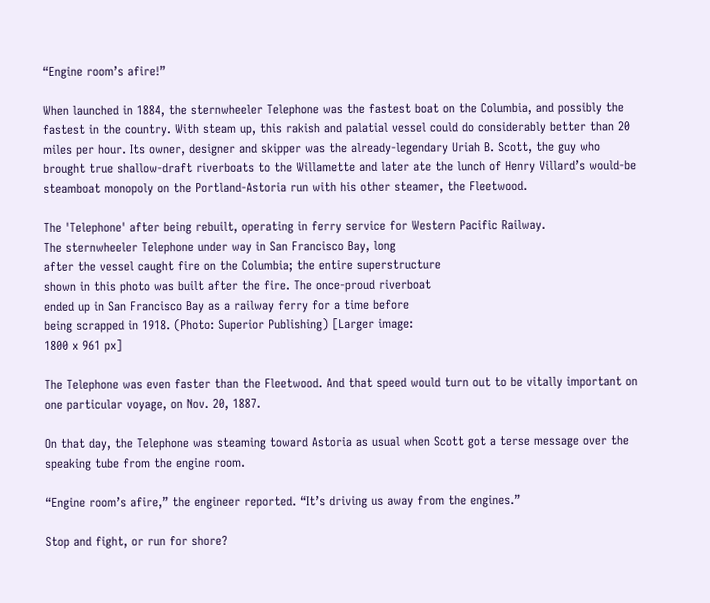“Engine room’s afire!”

When launched in 1884, the sternwheeler Telephone was the fastest boat on the Columbia, and possibly the fastest in the country. With steam up, this rakish and palatial vessel could do considerably better than 20 miles per hour. Its owner, designer and skipper was the already-legendary Uriah B. Scott, the guy who brought true shallow-draft riverboats to the Willamette and later ate the lunch of Henry Villard’s would-be steamboat monopoly on the Portland-Astoria run with his other steamer, the Fleetwood.

The 'Telephone' after being rebuilt, operating in ferry service for Western Pacific Railway.
The sternwheeler Telephone under way in San Francisco Bay, long
after the vessel caught fire on the Columbia; the entire superstructure
shown in this photo was built after the fire. The once-proud riverboat
ended up in San Francisco Bay as a railway ferry for a time before
being scrapped in 1918. (Photo: Superior Publishing) [Larger image:
1800 x 961 px]

The Telephone was even faster than the Fleetwood. And that speed would turn out to be vitally important on one particular voyage, on Nov. 20, 1887.

On that day, the Telephone was steaming toward Astoria as usual when Scott got a terse message over the speaking tube from the engine room.

“Engine room’s afire,” the engineer reported. “It’s driving us away from the engines.”

Stop and fight, or run for shore?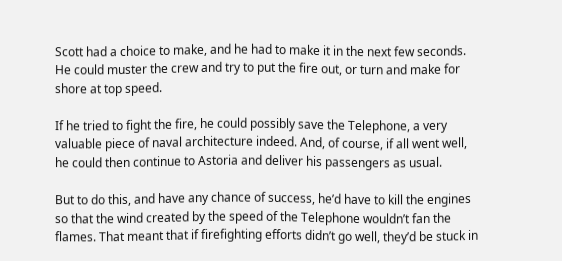Scott had a choice to make, and he had to make it in the next few seconds. He could muster the crew and try to put the fire out, or turn and make for shore at top speed.

If he tried to fight the fire, he could possibly save the Telephone, a very valuable piece of naval architecture indeed. And, of course, if all went well, he could then continue to Astoria and deliver his passengers as usual.

But to do this, and have any chance of success, he’d have to kill the engines so that the wind created by the speed of the Telephone wouldn’t fan the flames. That meant that if firefighting efforts didn’t go well, they’d be stuck in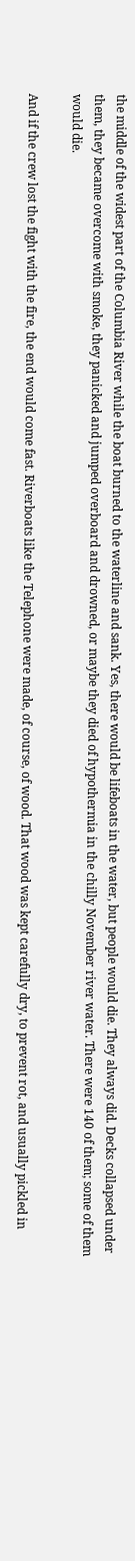the middle of the widest part of the Columbia River while the boat burned to the waterline and sank. Yes, there would be lifeboats in the water, but people would die. They always did. Decks collapsed under them, they became overcome with smoke, they panicked and jumped overboard and drowned, or maybe they died of hypothermia in the chilly November river water. There were 140 of them; some of them would die.

And if the crew lost the fight with the fire, the end would come fast. Riverboats like the Telephone were made, of course, of wood. That wood was kept carefully dry, to prevent rot, and usually pickled in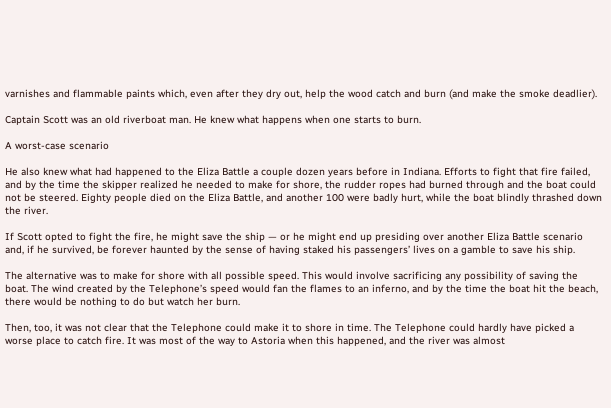varnishes and flammable paints which, even after they dry out, help the wood catch and burn (and make the smoke deadlier).

Captain Scott was an old riverboat man. He knew what happens when one starts to burn.

A worst-case scenario

He also knew what had happened to the Eliza Battle a couple dozen years before in Indiana. Efforts to fight that fire failed, and by the time the skipper realized he needed to make for shore, the rudder ropes had burned through and the boat could not be steered. Eighty people died on the Eliza Battle, and another 100 were badly hurt, while the boat blindly thrashed down the river.

If Scott opted to fight the fire, he might save the ship — or he might end up presiding over another Eliza Battle scenario and, if he survived, be forever haunted by the sense of having staked his passengers’ lives on a gamble to save his ship.

The alternative was to make for shore with all possible speed. This would involve sacrificing any possibility of saving the boat. The wind created by the Telephone’s speed would fan the flames to an inferno, and by the time the boat hit the beach, there would be nothing to do but watch her burn.

Then, too, it was not clear that the Telephone could make it to shore in time. The Telephone could hardly have picked a worse place to catch fire. It was most of the way to Astoria when this happened, and the river was almost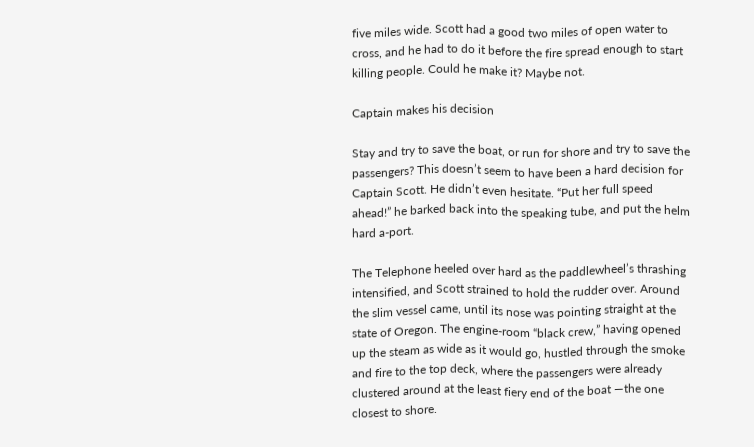five miles wide. Scott had a good two miles of open water to cross, and he had to do it before the fire spread enough to start killing people. Could he make it? Maybe not.

Captain makes his decision

Stay and try to save the boat, or run for shore and try to save the passengers? This doesn’t seem to have been a hard decision for Captain Scott. He didn’t even hesitate. “Put her full speed ahead!” he barked back into the speaking tube, and put the helm hard a-port.

The Telephone heeled over hard as the paddlewheel’s thrashing intensified, and Scott strained to hold the rudder over. Around the slim vessel came, until its nose was pointing straight at the state of Oregon. The engine-room “black crew,” having opened up the steam as wide as it would go, hustled through the smoke and fire to the top deck, where the passengers were already clustered around at the least fiery end of the boat —the one closest to shore.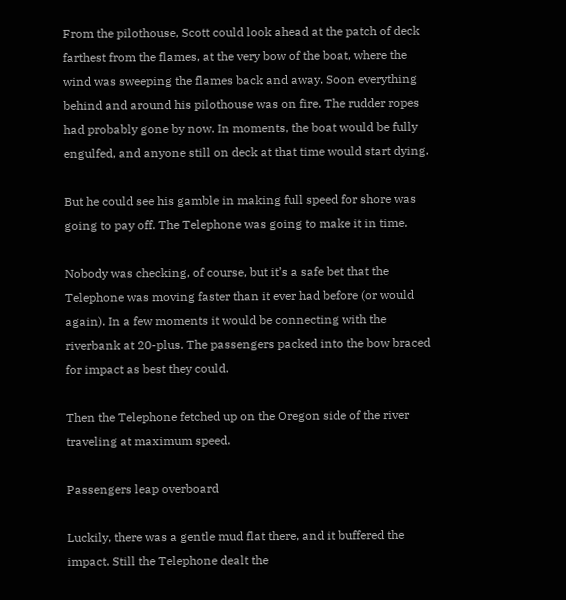From the pilothouse, Scott could look ahead at the patch of deck farthest from the flames, at the very bow of the boat, where the wind was sweeping the flames back and away. Soon everything behind and around his pilothouse was on fire. The rudder ropes had probably gone by now. In moments, the boat would be fully engulfed, and anyone still on deck at that time would start dying.

But he could see his gamble in making full speed for shore was going to pay off. The Telephone was going to make it in time.

Nobody was checking, of course, but it’s a safe bet that the Telephone was moving faster than it ever had before (or would again). In a few moments it would be connecting with the riverbank at 20-plus. The passengers packed into the bow braced for impact as best they could.

Then the Telephone fetched up on the Oregon side of the river traveling at maximum speed.

Passengers leap overboard

Luckily, there was a gentle mud flat there, and it buffered the impact. Still the Telephone dealt the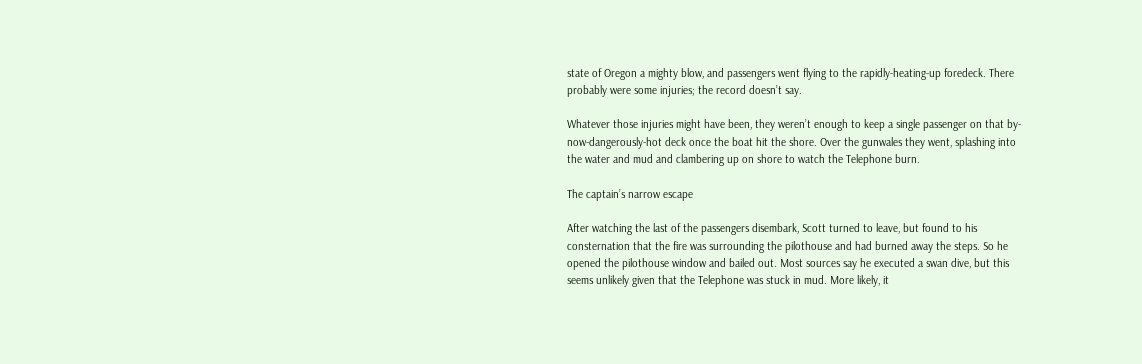state of Oregon a mighty blow, and passengers went flying to the rapidly-heating-up foredeck. There probably were some injuries; the record doesn’t say.

Whatever those injuries might have been, they weren’t enough to keep a single passenger on that by-now-dangerously-hot deck once the boat hit the shore. Over the gunwales they went, splashing into the water and mud and clambering up on shore to watch the Telephone burn.

The captain’s narrow escape

After watching the last of the passengers disembark, Scott turned to leave, but found to his consternation that the fire was surrounding the pilothouse and had burned away the steps. So he opened the pilothouse window and bailed out. Most sources say he executed a swan dive, but this seems unlikely given that the Telephone was stuck in mud. More likely, it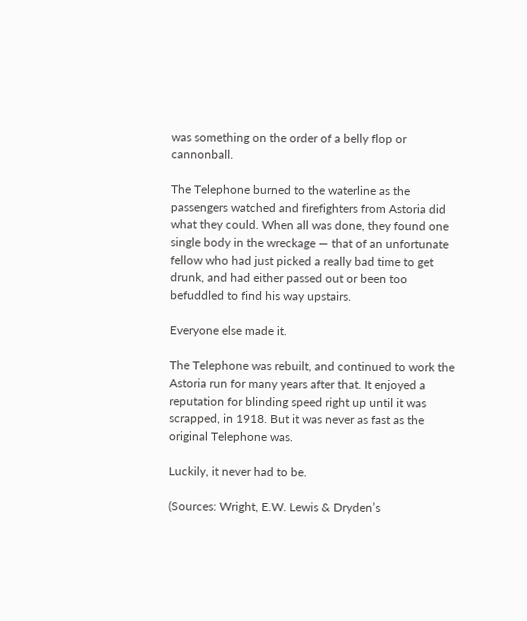was something on the order of a belly flop or cannonball.

The Telephone burned to the waterline as the passengers watched and firefighters from Astoria did what they could. When all was done, they found one single body in the wreckage — that of an unfortunate fellow who had just picked a really bad time to get drunk, and had either passed out or been too befuddled to find his way upstairs.

Everyone else made it.

The Telephone was rebuilt, and continued to work the Astoria run for many years after that. It enjoyed a reputation for blinding speed right up until it was scrapped, in 1918. But it was never as fast as the original Telephone was.

Luckily, it never had to be.

(Sources: Wright, E.W. Lewis & Dryden’s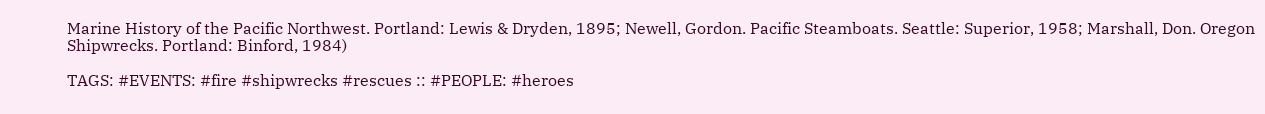Marine History of the Pacific Northwest. Portland: Lewis & Dryden, 1895; Newell, Gordon. Pacific Steamboats. Seattle: Superior, 1958; Marshall, Don. Oregon Shipwrecks. Portland: Binford, 1984)

TAGS: #EVENTS: #fire #shipwrecks #rescues :: #PEOPLE: #heroes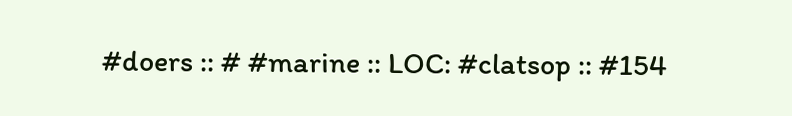#doers :: # #marine :: LOC: #clatsop :: #154